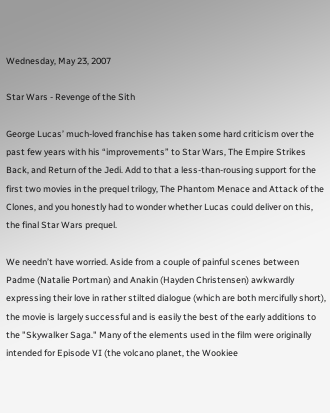Wednesday, May 23, 2007

Star Wars - Revenge of the Sith

George Lucas’ much-loved franchise has taken some hard criticism over the past few years with his “improvements” to Star Wars, The Empire Strikes Back, and Return of the Jedi. Add to that a less-than-rousing support for the first two movies in the prequel trilogy, The Phantom Menace and Attack of the Clones, and you honestly had to wonder whether Lucas could deliver on this, the final Star Wars prequel.

We needn’t have worried. Aside from a couple of painful scenes between Padme (Natalie Portman) and Anakin (Hayden Christensen) awkwardly expressing their love in rather stilted dialogue (which are both mercifully short), the movie is largely successful and is easily the best of the early additions to the "Skywalker Saga." Many of the elements used in the film were originally intended for Episode VI (the volcano planet, the Wookiee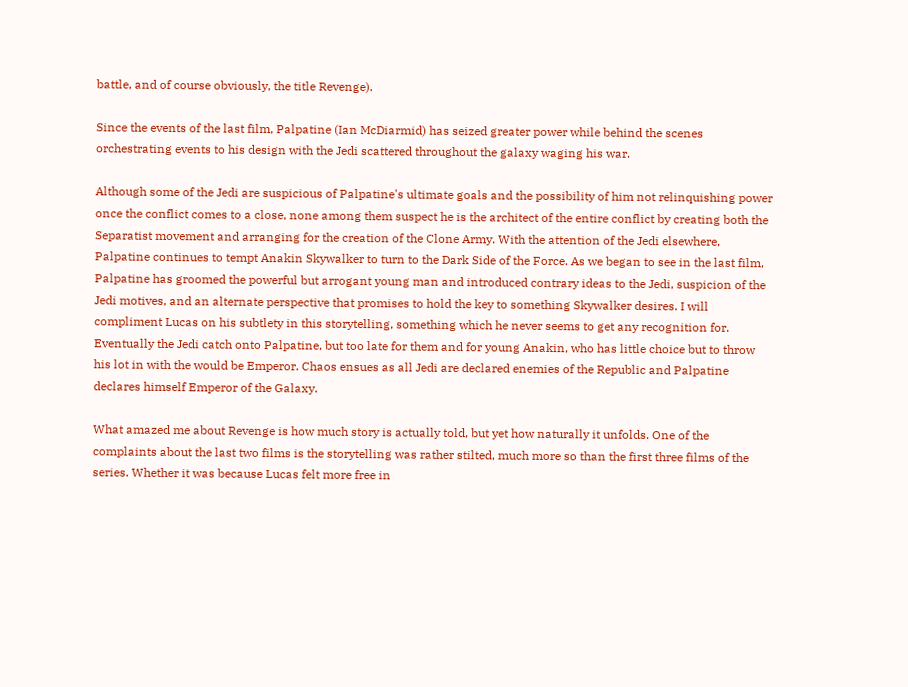battle, and of course obviously, the title Revenge).

Since the events of the last film, Palpatine (Ian McDiarmid) has seized greater power while behind the scenes orchestrating events to his design with the Jedi scattered throughout the galaxy waging his war.

Although some of the Jedi are suspicious of Palpatine's ultimate goals and the possibility of him not relinquishing power once the conflict comes to a close, none among them suspect he is the architect of the entire conflict by creating both the Separatist movement and arranging for the creation of the Clone Army. With the attention of the Jedi elsewhere, Palpatine continues to tempt Anakin Skywalker to turn to the Dark Side of the Force. As we began to see in the last film, Palpatine has groomed the powerful but arrogant young man and introduced contrary ideas to the Jedi, suspicion of the Jedi motives, and an alternate perspective that promises to hold the key to something Skywalker desires. I will compliment Lucas on his subtlety in this storytelling, something which he never seems to get any recognition for. Eventually the Jedi catch onto Palpatine, but too late for them and for young Anakin, who has little choice but to throw his lot in with the would be Emperor. Chaos ensues as all Jedi are declared enemies of the Republic and Palpatine declares himself Emperor of the Galaxy.

What amazed me about Revenge is how much story is actually told, but yet how naturally it unfolds. One of the complaints about the last two films is the storytelling was rather stilted, much more so than the first three films of the series. Whether it was because Lucas felt more free in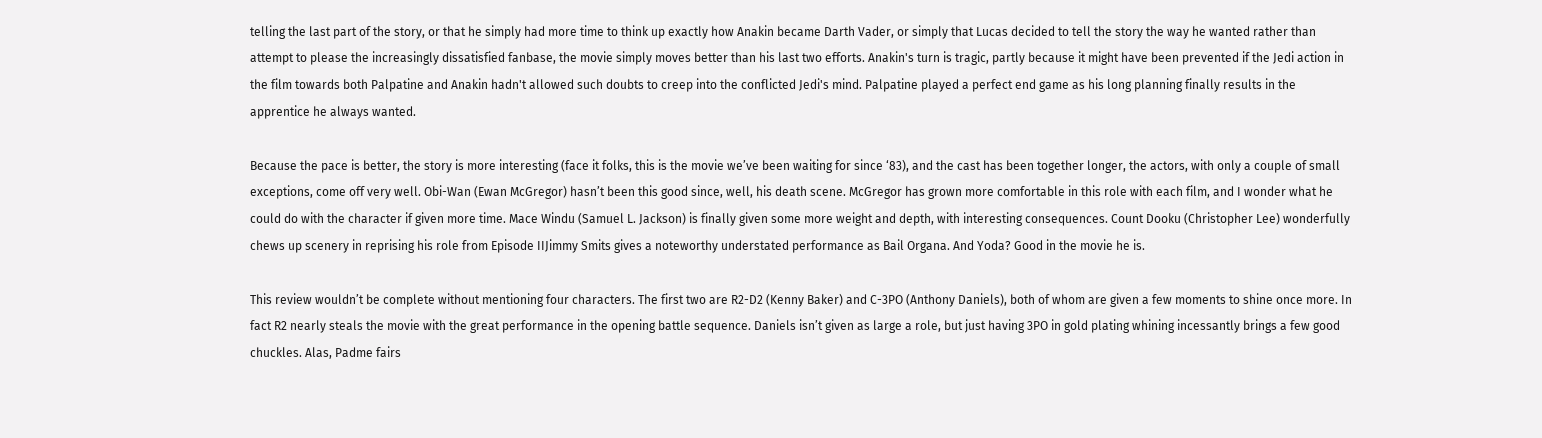telling the last part of the story, or that he simply had more time to think up exactly how Anakin became Darth Vader, or simply that Lucas decided to tell the story the way he wanted rather than attempt to please the increasingly dissatisfied fanbase, the movie simply moves better than his last two efforts. Anakin's turn is tragic, partly because it might have been prevented if the Jedi action in the film towards both Palpatine and Anakin hadn't allowed such doubts to creep into the conflicted Jedi's mind. Palpatine played a perfect end game as his long planning finally results in the apprentice he always wanted.

Because the pace is better, the story is more interesting (face it folks, this is the movie we’ve been waiting for since ‘83), and the cast has been together longer, the actors, with only a couple of small exceptions, come off very well. Obi-Wan (Ewan McGregor) hasn’t been this good since, well, his death scene. McGregor has grown more comfortable in this role with each film, and I wonder what he could do with the character if given more time. Mace Windu (Samuel L. Jackson) is finally given some more weight and depth, with interesting consequences. Count Dooku (Christopher Lee) wonderfully chews up scenery in reprising his role from Episode IIJimmy Smits gives a noteworthy understated performance as Bail Organa. And Yoda? Good in the movie he is.

This review wouldn’t be complete without mentioning four characters. The first two are R2-D2 (Kenny Baker) and C-3PO (Anthony Daniels), both of whom are given a few moments to shine once more. In fact R2 nearly steals the movie with the great performance in the opening battle sequence. Daniels isn’t given as large a role, but just having 3PO in gold plating whining incessantly brings a few good chuckles. Alas, Padme fairs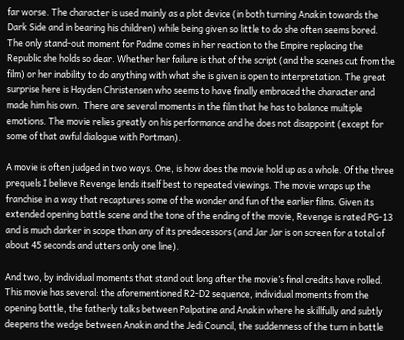far worse. The character is used mainly as a plot device (in both turning Anakin towards the Dark Side and in bearing his children) while being given so little to do she often seems bored. The only stand-out moment for Padme comes in her reaction to the Empire replacing the Republic she holds so dear. Whether her failure is that of the script (and the scenes cut from the film) or her inability to do anything with what she is given is open to interpretation. The great surprise here is Hayden Christensen who seems to have finally embraced the character and made him his own.  There are several moments in the film that he has to balance multiple emotions. The movie relies greatly on his performance and he does not disappoint (except for some of that awful dialogue with Portman).

A movie is often judged in two ways. One, is how does the movie hold up as a whole. Of the three prequels I believe Revenge lends itself best to repeated viewings. The movie wraps up the franchise in a way that recaptures some of the wonder and fun of the earlier films. Given its extended opening battle scene and the tone of the ending of the movie, Revenge is rated PG-13 and is much darker in scope than any of its predecessors (and Jar Jar is on screen for a total of about 45 seconds and utters only one line).

And two, by individual moments that stand out long after the movie’s final credits have rolled. This movie has several: the aforementioned R2-D2 sequence, individual moments from the opening battle, the fatherly talks between Palpatine and Anakin where he skillfully and subtly deepens the wedge between Anakin and the Jedi Council, the suddenness of the turn in battle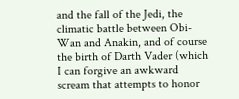and the fall of the Jedi, the climatic battle between Obi-Wan and Anakin, and of course the birth of Darth Vader (which I can forgive an awkward scream that attempts to honor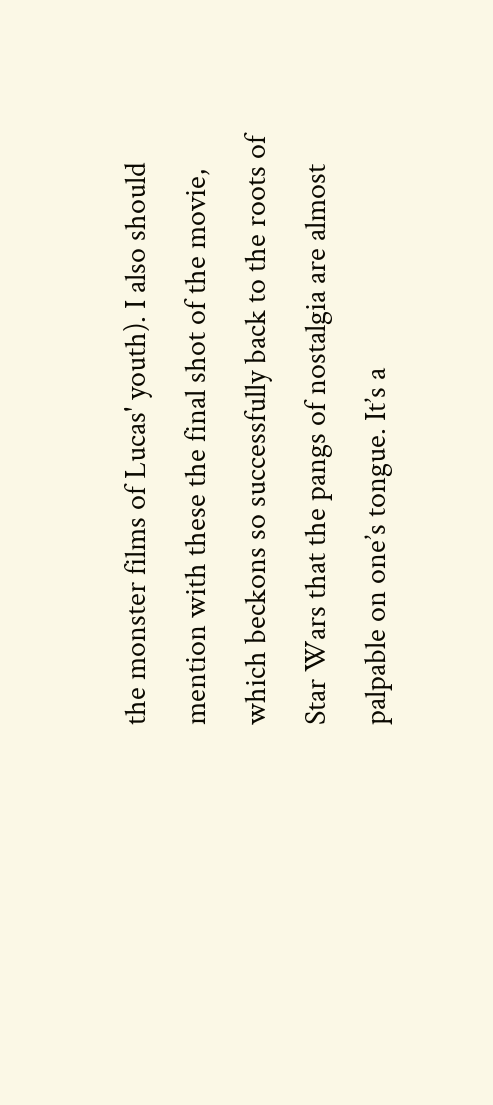the monster films of Lucas' youth). I also should mention with these the final shot of the movie, which beckons so successfully back to the roots of Star Wars that the pangs of nostalgia are almost palpable on one’s tongue. It’s a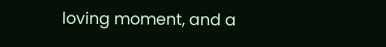loving moment, and a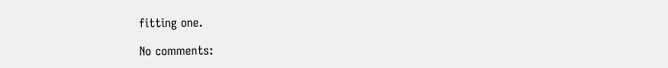fitting one.

No comments: